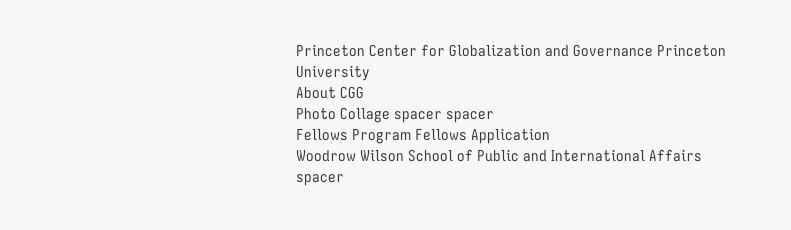Princeton Center for Globalization and Governance Princeton University
About CGG
Photo Collage spacer spacer
Fellows Program Fellows Application
Woodrow Wilson School of Public and International Affairs spacer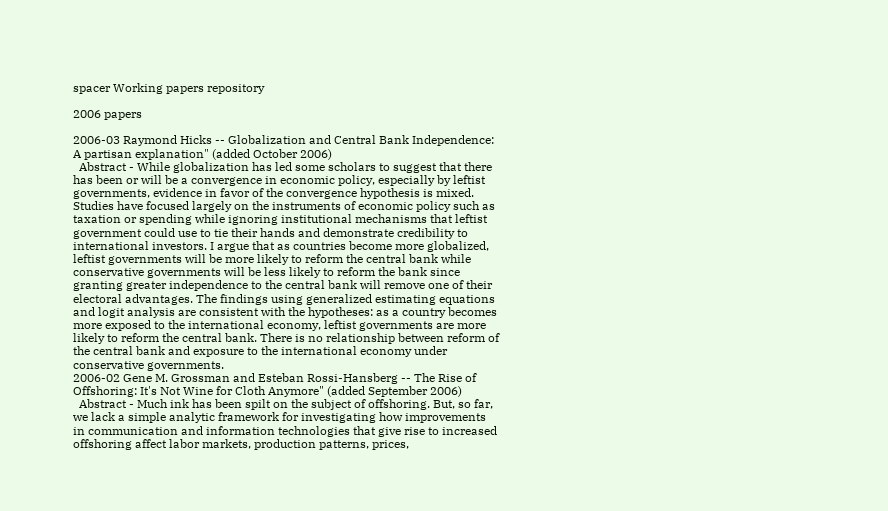spacer Working papers repository

2006 papers

2006-03 Raymond Hicks -- Globalization and Central Bank Independence: A partisan explanation" (added October 2006)
  Abstract - While globalization has led some scholars to suggest that there has been or will be a convergence in economic policy, especially by leftist governments, evidence in favor of the convergence hypothesis is mixed. Studies have focused largely on the instruments of economic policy such as taxation or spending while ignoring institutional mechanisms that leftist government could use to tie their hands and demonstrate credibility to international investors. I argue that as countries become more globalized, leftist governments will be more likely to reform the central bank while conservative governments will be less likely to reform the bank since granting greater independence to the central bank will remove one of their electoral advantages. The findings using generalized estimating equations and logit analysis are consistent with the hypotheses: as a country becomes more exposed to the international economy, leftist governments are more likely to reform the central bank. There is no relationship between reform of the central bank and exposure to the international economy under conservative governments.
2006-02 Gene M. Grossman and Esteban Rossi-Hansberg -- The Rise of Offshoring: It's Not Wine for Cloth Anymore" (added September 2006)
  Abstract - Much ink has been spilt on the subject of offshoring. But, so far, we lack a simple analytic framework for investigating how improvements in communication and information technologies that give rise to increased offshoring affect labor markets, production patterns, prices,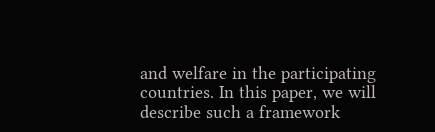and welfare in the participating countries. In this paper, we will describe such a framework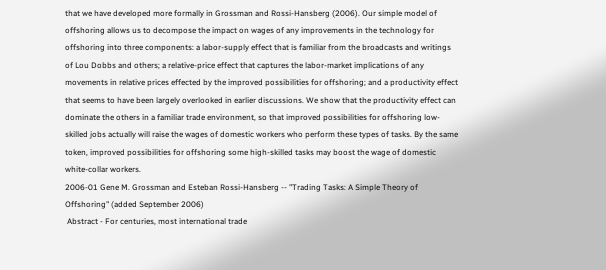that we have developed more formally in Grossman and Rossi-Hansberg (2006). Our simple model of offshoring allows us to decompose the impact on wages of any improvements in the technology for offshoring into three components: a labor-supply effect that is familiar from the broadcasts and writings of Lou Dobbs and others; a relative-price effect that captures the labor-market implications of any movements in relative prices effected by the improved possibilities for offshoring; and a productivity effect that seems to have been largely overlooked in earlier discussions. We show that the productivity effect can dominate the others in a familiar trade environment, so that improved possibilities for offshoring low-skilled jobs actually will raise the wages of domestic workers who perform these types of tasks. By the same token, improved possibilities for offshoring some high-skilled tasks may boost the wage of domestic white-collar workers.
2006-01 Gene M. Grossman and Esteban Rossi-Hansberg -- "Trading Tasks: A Simple Theory of Offshoring" (added September 2006)
 Abstract - For centuries, most international trade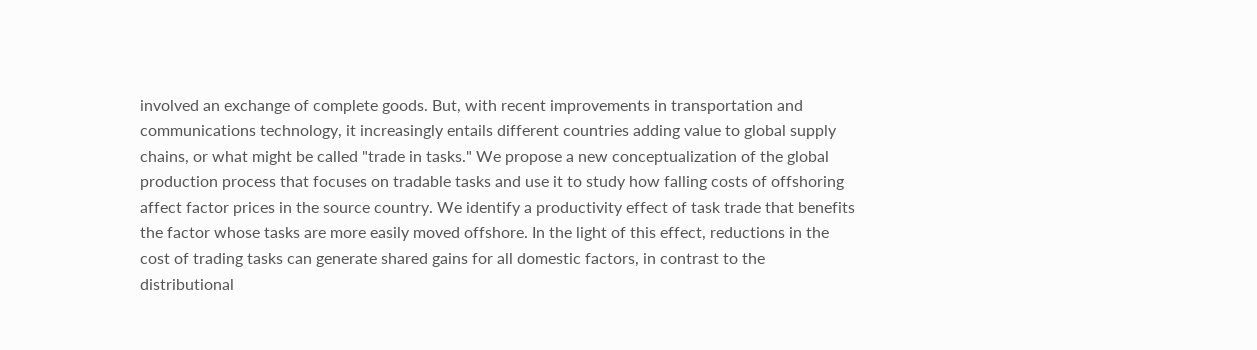involved an exchange of complete goods. But, with recent improvements in transportation and communications technology, it increasingly entails different countries adding value to global supply chains, or what might be called "trade in tasks." We propose a new conceptualization of the global production process that focuses on tradable tasks and use it to study how falling costs of offshoring affect factor prices in the source country. We identify a productivity effect of task trade that benefits the factor whose tasks are more easily moved offshore. In the light of this effect, reductions in the cost of trading tasks can generate shared gains for all domestic factors, in contrast to the distributional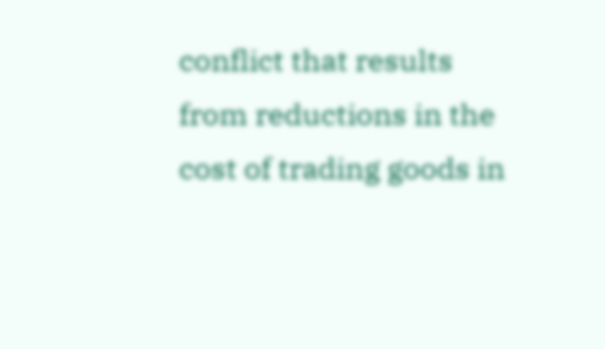conflict that results from reductions in the cost of trading goods in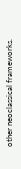other neoclassical frameworks.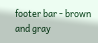footer bar - brown and gray